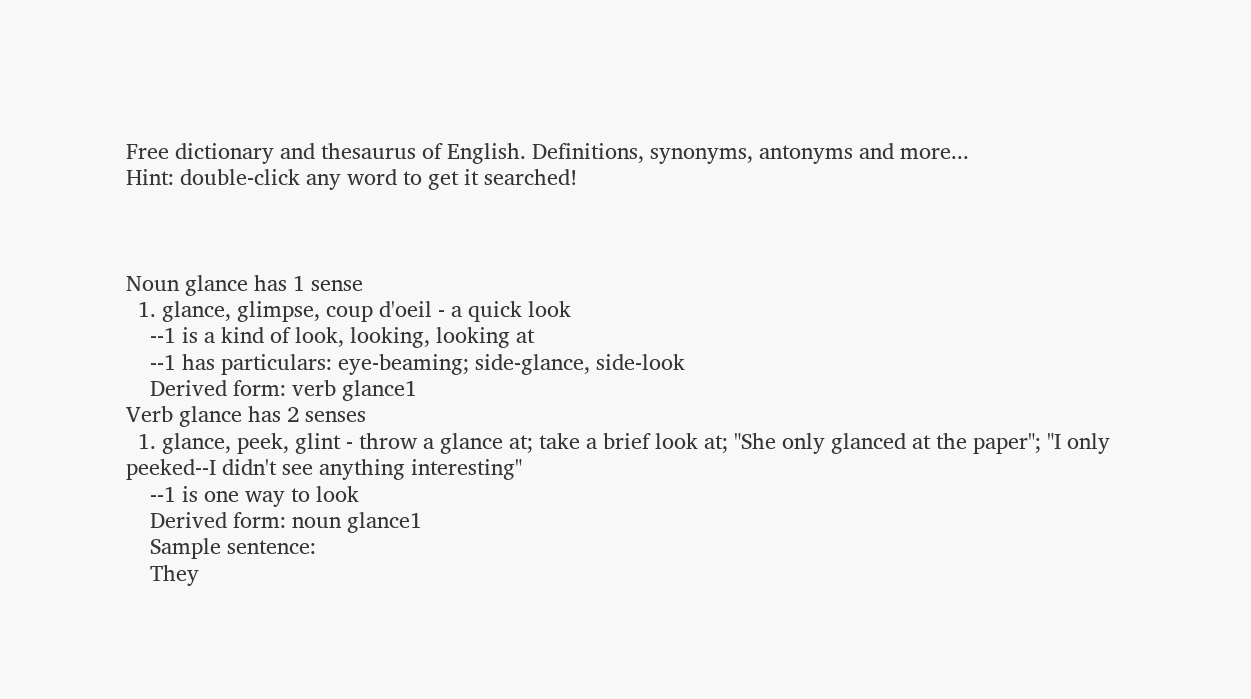Free dictionary and thesaurus of English. Definitions, synonyms, antonyms and more...
Hint: double-click any word to get it searched!



Noun glance has 1 sense
  1. glance, glimpse, coup d'oeil - a quick look
    --1 is a kind of look, looking, looking at
    --1 has particulars: eye-beaming; side-glance, side-look
    Derived form: verb glance1
Verb glance has 2 senses
  1. glance, peek, glint - throw a glance at; take a brief look at; "She only glanced at the paper"; "I only peeked--I didn't see anything interesting"
    --1 is one way to look
    Derived form: noun glance1
    Sample sentence:
    They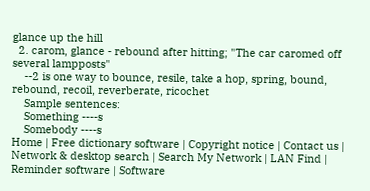glance up the hill
  2. carom, glance - rebound after hitting; "The car caromed off several lampposts"
    --2 is one way to bounce, resile, take a hop, spring, bound, rebound, recoil, reverberate, ricochet
    Sample sentences:
    Something ----s
    Somebody ----s
Home | Free dictionary software | Copyright notice | Contact us | Network & desktop search | Search My Network | LAN Find | Reminder software | Software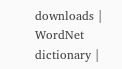downloads | WordNet dictionary |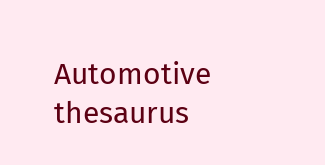Automotive thesaurus